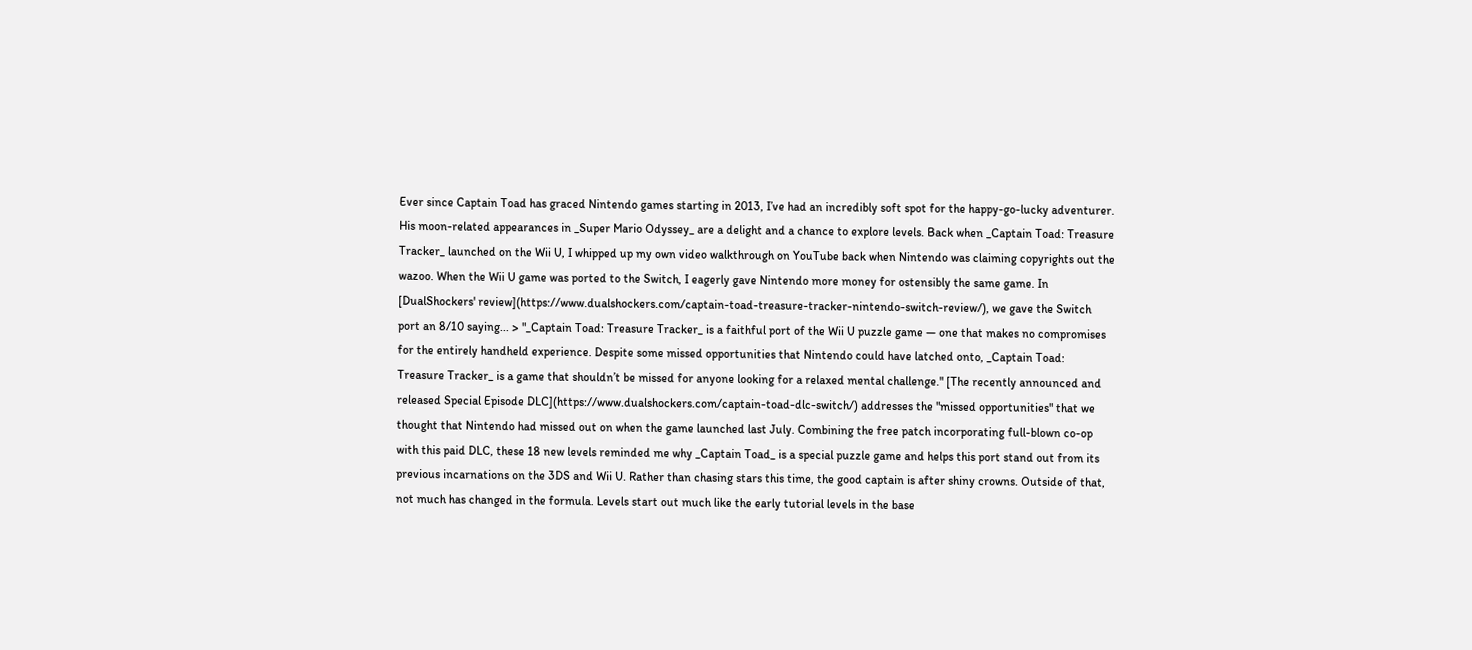Ever since Captain Toad has graced Nintendo games starting in 2013, I’ve had an incredibly soft spot for the happy-go-lucky adventurer. His moon-related appearances in _Super Mario Odyssey_ are a delight and a chance to explore levels. Back when _Captain Toad: Treasure Tracker_ launched on the Wii U, I whipped up my own video walkthrough on YouTube back when Nintendo was claiming copyrights out the wazoo. When the Wii U game was ported to the Switch, I eagerly gave Nintendo more money for ostensibly the same game. In [DualShockers' review](https://www.dualshockers.com/captain-toad-treasure-tracker-nintendo-switch-review/), we gave the Switch port an 8/10 saying... > "_Captain Toad: Treasure Tracker_ is a faithful port of the Wii U puzzle game — one that makes no compromises for the entirely handheld experience. Despite some missed opportunities that Nintendo could have latched onto, _Captain Toad: Treasure Tracker_ is a game that shouldn’t be missed for anyone looking for a relaxed mental challenge." [The recently announced and released Special Episode DLC](https://www.dualshockers.com/captain-toad-dlc-switch/) addresses the "missed opportunities" that we thought that Nintendo had missed out on when the game launched last July. Combining the free patch incorporating full-blown co-op with this paid DLC, these 18 new levels reminded me why _Captain Toad_ is a special puzzle game and helps this port stand out from its previous incarnations on the 3DS and Wii U. Rather than chasing stars this time, the good captain is after shiny crowns. Outside of that, not much has changed in the formula. Levels start out much like the early tutorial levels in the base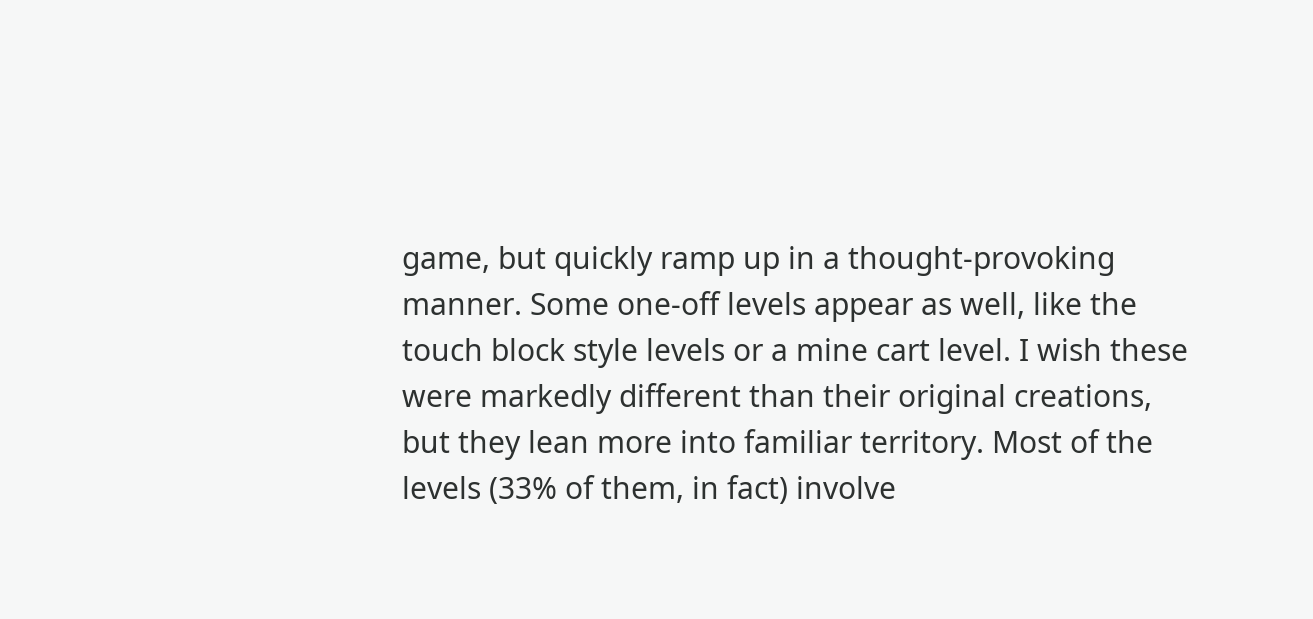game, but quickly ramp up in a thought-provoking manner. Some one-off levels appear as well, like the touch block style levels or a mine cart level. I wish these were markedly different than their original creations, but they lean more into familiar territory. Most of the levels (33% of them, in fact) involve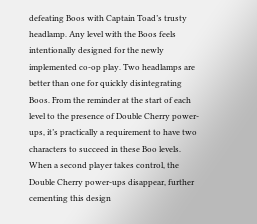defeating Boos with Captain Toad’s trusty headlamp. Any level with the Boos feels intentionally designed for the newly implemented co-op play. Two headlamps are better than one for quickly disintegrating Boos. From the reminder at the start of each level to the presence of Double Cherry power-ups, it’s practically a requirement to have two characters to succeed in these Boo levels. When a second player takes control, the Double Cherry power-ups disappear, further cementing this design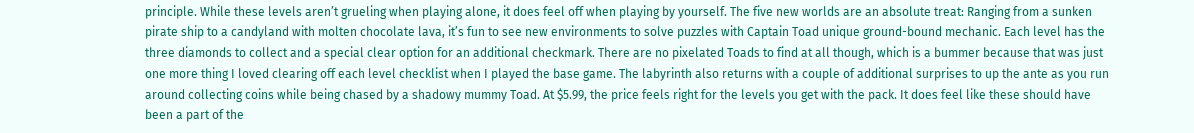principle. While these levels aren’t grueling when playing alone, it does feel off when playing by yourself. The five new worlds are an absolute treat: Ranging from a sunken pirate ship to a candyland with molten chocolate lava, it’s fun to see new environments to solve puzzles with Captain Toad unique ground-bound mechanic. Each level has the three diamonds to collect and a special clear option for an additional checkmark. There are no pixelated Toads to find at all though, which is a bummer because that was just one more thing I loved clearing off each level checklist when I played the base game. The labyrinth also returns with a couple of additional surprises to up the ante as you run around collecting coins while being chased by a shadowy mummy Toad. At $5.99, the price feels right for the levels you get with the pack. It does feel like these should have been a part of the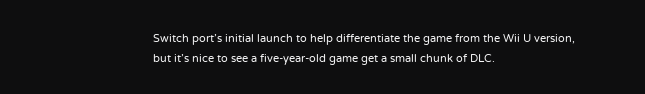Switch port’s initial launch to help differentiate the game from the Wii U version, but it’s nice to see a five-year-old game get a small chunk of DLC.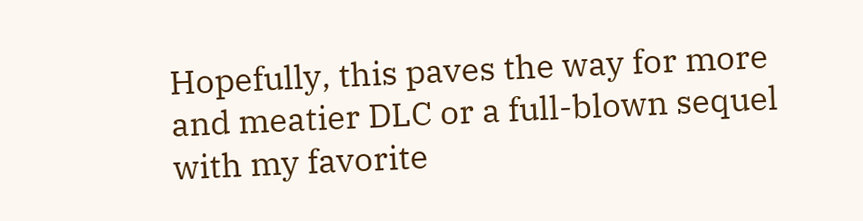Hopefully, this paves the way for more and meatier DLC or a full-blown sequel with my favorite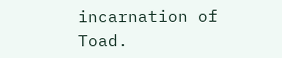incarnation of Toad.